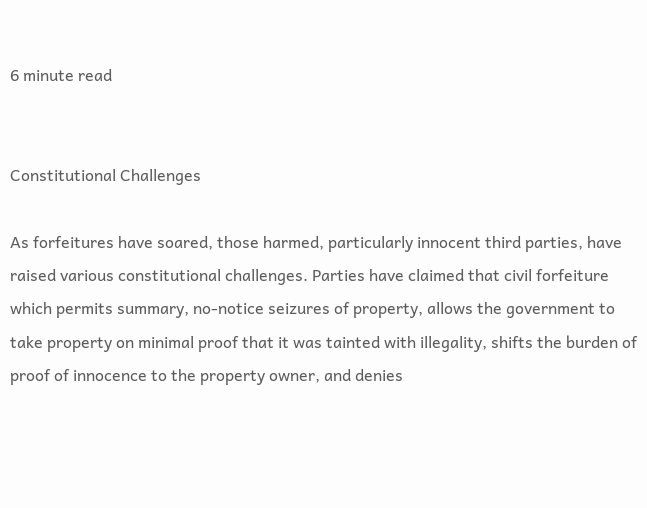6 minute read


Constitutional Challenges

As forfeitures have soared, those harmed, particularly innocent third parties, have raised various constitutional challenges. Parties have claimed that civil forfeiture which permits summary, no-notice seizures of property, allows the government to take property on minimal proof that it was tainted with illegality, shifts the burden of proof of innocence to the property owner, and denies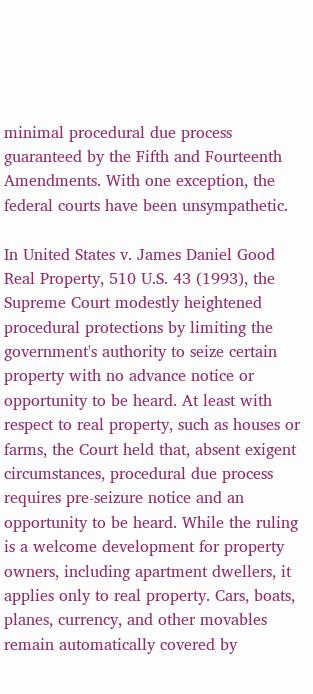minimal procedural due process guaranteed by the Fifth and Fourteenth Amendments. With one exception, the federal courts have been unsympathetic.

In United States v. James Daniel Good Real Property, 510 U.S. 43 (1993), the Supreme Court modestly heightened procedural protections by limiting the government's authority to seize certain property with no advance notice or opportunity to be heard. At least with respect to real property, such as houses or farms, the Court held that, absent exigent circumstances, procedural due process requires pre-seizure notice and an opportunity to be heard. While the ruling is a welcome development for property owners, including apartment dwellers, it applies only to real property. Cars, boats, planes, currency, and other movables remain automatically covered by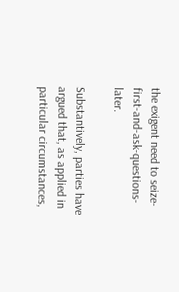the exigent need to seize-first-and-ask-questions-later.

Substantively, parties have argued that, as applied in particular circumstances,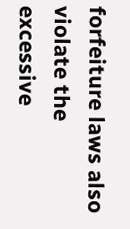forfeiture laws also violate the excessive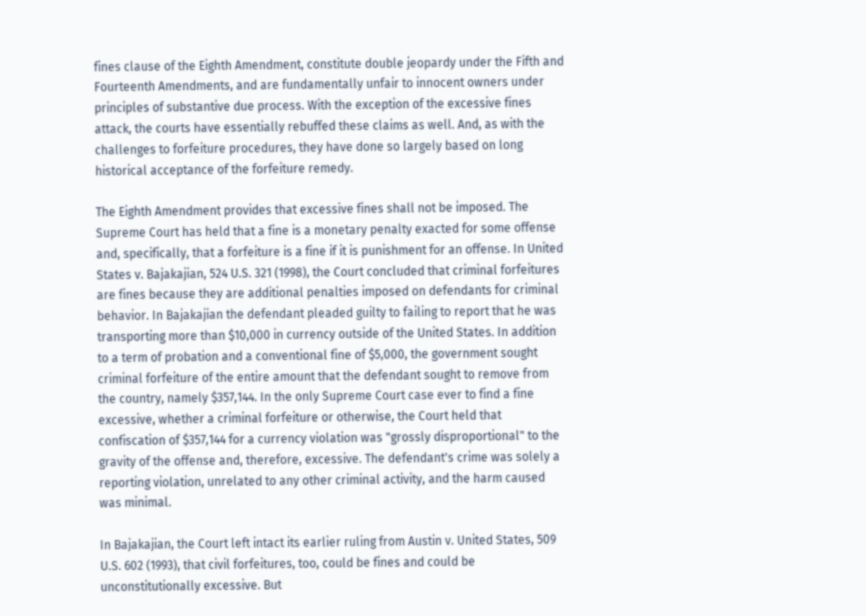fines clause of the Eighth Amendment, constitute double jeopardy under the Fifth and Fourteenth Amendments, and are fundamentally unfair to innocent owners under principles of substantive due process. With the exception of the excessive fines attack, the courts have essentially rebuffed these claims as well. And, as with the challenges to forfeiture procedures, they have done so largely based on long historical acceptance of the forfeiture remedy.

The Eighth Amendment provides that excessive fines shall not be imposed. The Supreme Court has held that a fine is a monetary penalty exacted for some offense and, specifically, that a forfeiture is a fine if it is punishment for an offense. In United States v. Bajakajian, 524 U.S. 321 (1998), the Court concluded that criminal forfeitures are fines because they are additional penalties imposed on defendants for criminal behavior. In Bajakajian the defendant pleaded guilty to failing to report that he was transporting more than $10,000 in currency outside of the United States. In addition to a term of probation and a conventional fine of $5,000, the government sought criminal forfeiture of the entire amount that the defendant sought to remove from the country, namely $357,144. In the only Supreme Court case ever to find a fine excessive, whether a criminal forfeiture or otherwise, the Court held that confiscation of $357,144 for a currency violation was "grossly disproportional" to the gravity of the offense and, therefore, excessive. The defendant's crime was solely a reporting violation, unrelated to any other criminal activity, and the harm caused was minimal.

In Bajakajian, the Court left intact its earlier ruling from Austin v. United States, 509 U.S. 602 (1993), that civil forfeitures, too, could be fines and could be unconstitutionally excessive. But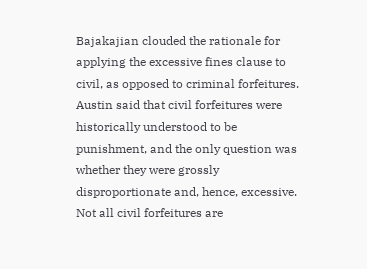Bajakajian clouded the rationale for applying the excessive fines clause to civil, as opposed to criminal forfeitures. Austin said that civil forfeitures were historically understood to be punishment, and the only question was whether they were grossly disproportionate and, hence, excessive. Not all civil forfeitures are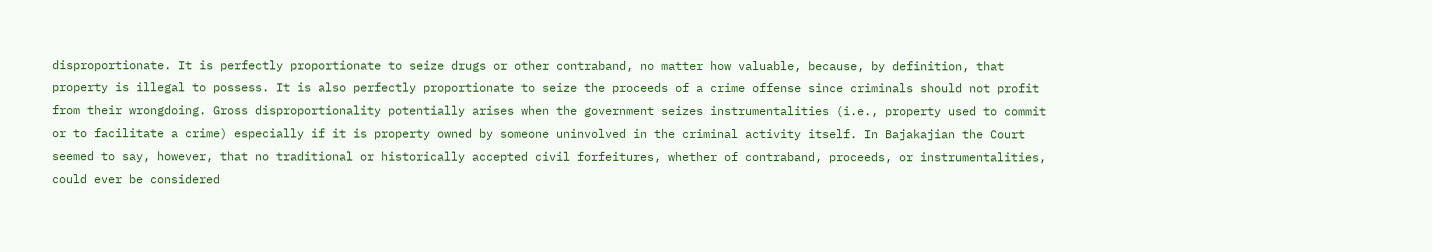disproportionate. It is perfectly proportionate to seize drugs or other contraband, no matter how valuable, because, by definition, that property is illegal to possess. It is also perfectly proportionate to seize the proceeds of a crime offense since criminals should not profit from their wrongdoing. Gross disproportionality potentially arises when the government seizes instrumentalities (i.e., property used to commit or to facilitate a crime) especially if it is property owned by someone uninvolved in the criminal activity itself. In Bajakajian the Court seemed to say, however, that no traditional or historically accepted civil forfeitures, whether of contraband, proceeds, or instrumentalities, could ever be considered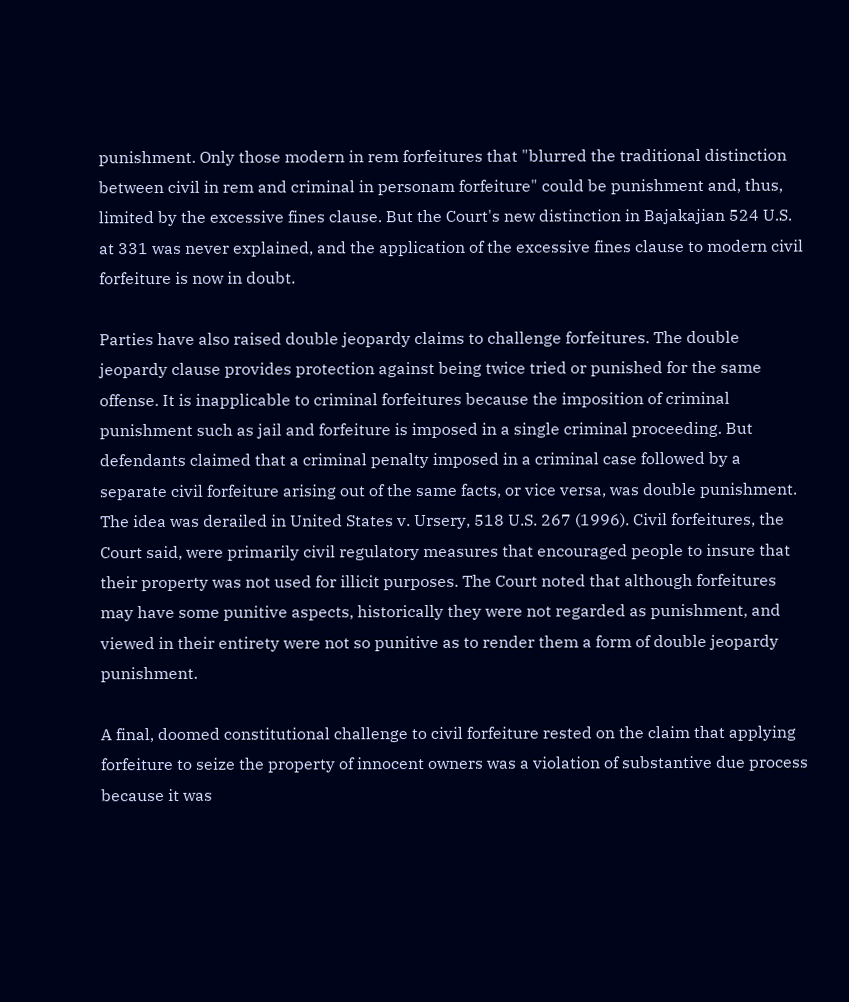punishment. Only those modern in rem forfeitures that "blurred the traditional distinction between civil in rem and criminal in personam forfeiture" could be punishment and, thus, limited by the excessive fines clause. But the Court's new distinction in Bajakajian 524 U.S. at 331 was never explained, and the application of the excessive fines clause to modern civil forfeiture is now in doubt.

Parties have also raised double jeopardy claims to challenge forfeitures. The double jeopardy clause provides protection against being twice tried or punished for the same offense. It is inapplicable to criminal forfeitures because the imposition of criminal punishment such as jail and forfeiture is imposed in a single criminal proceeding. But defendants claimed that a criminal penalty imposed in a criminal case followed by a separate civil forfeiture arising out of the same facts, or vice versa, was double punishment. The idea was derailed in United States v. Ursery, 518 U.S. 267 (1996). Civil forfeitures, the Court said, were primarily civil regulatory measures that encouraged people to insure that their property was not used for illicit purposes. The Court noted that although forfeitures may have some punitive aspects, historically they were not regarded as punishment, and viewed in their entirety were not so punitive as to render them a form of double jeopardy punishment.

A final, doomed constitutional challenge to civil forfeiture rested on the claim that applying forfeiture to seize the property of innocent owners was a violation of substantive due process because it was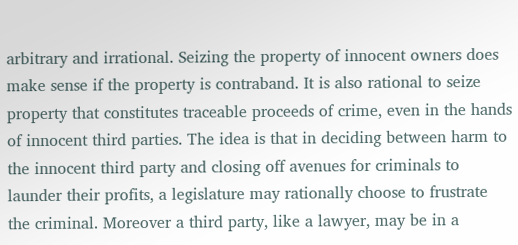arbitrary and irrational. Seizing the property of innocent owners does make sense if the property is contraband. It is also rational to seize property that constitutes traceable proceeds of crime, even in the hands of innocent third parties. The idea is that in deciding between harm to the innocent third party and closing off avenues for criminals to launder their profits, a legislature may rationally choose to frustrate the criminal. Moreover a third party, like a lawyer, may be in a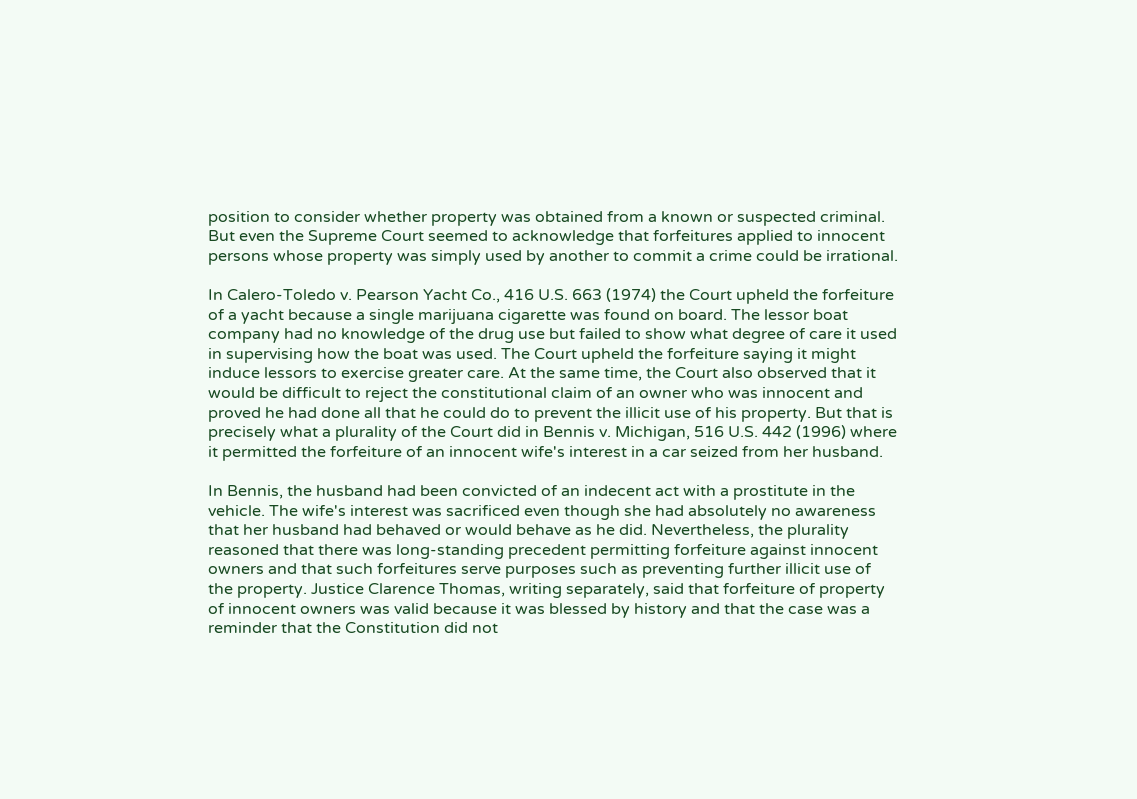position to consider whether property was obtained from a known or suspected criminal. But even the Supreme Court seemed to acknowledge that forfeitures applied to innocent persons whose property was simply used by another to commit a crime could be irrational.

In Calero-Toledo v. Pearson Yacht Co., 416 U.S. 663 (1974) the Court upheld the forfeiture of a yacht because a single marijuana cigarette was found on board. The lessor boat company had no knowledge of the drug use but failed to show what degree of care it used in supervising how the boat was used. The Court upheld the forfeiture saying it might induce lessors to exercise greater care. At the same time, the Court also observed that it would be difficult to reject the constitutional claim of an owner who was innocent and proved he had done all that he could do to prevent the illicit use of his property. But that is precisely what a plurality of the Court did in Bennis v. Michigan, 516 U.S. 442 (1996) where it permitted the forfeiture of an innocent wife's interest in a car seized from her husband.

In Bennis, the husband had been convicted of an indecent act with a prostitute in the vehicle. The wife's interest was sacrificed even though she had absolutely no awareness that her husband had behaved or would behave as he did. Nevertheless, the plurality reasoned that there was long-standing precedent permitting forfeiture against innocent owners and that such forfeitures serve purposes such as preventing further illicit use of the property. Justice Clarence Thomas, writing separately, said that forfeiture of property of innocent owners was valid because it was blessed by history and that the case was a reminder that the Constitution did not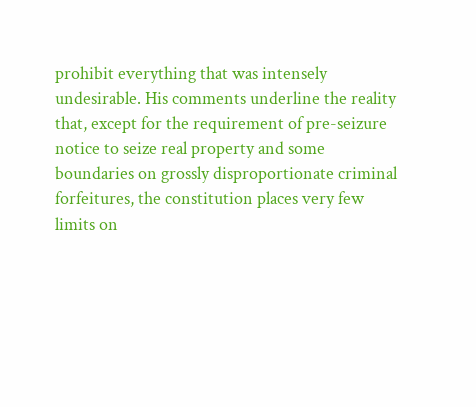prohibit everything that was intensely undesirable. His comments underline the reality that, except for the requirement of pre-seizure notice to seize real property and some boundaries on grossly disproportionate criminal forfeitures, the constitution places very few limits on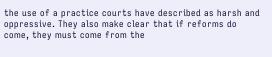the use of a practice courts have described as harsh and oppressive. They also make clear that if reforms do come, they must come from the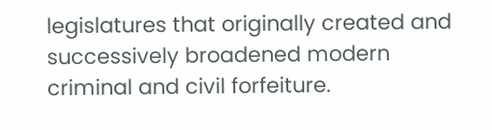legislatures that originally created and successively broadened modern criminal and civil forfeiture.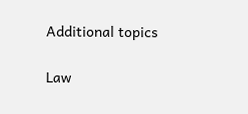Additional topics

Law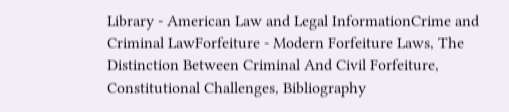Library - American Law and Legal InformationCrime and Criminal LawForfeiture - Modern Forfeiture Laws, The Distinction Between Criminal And Civil Forfeiture, Constitutional Challenges, Bibliography